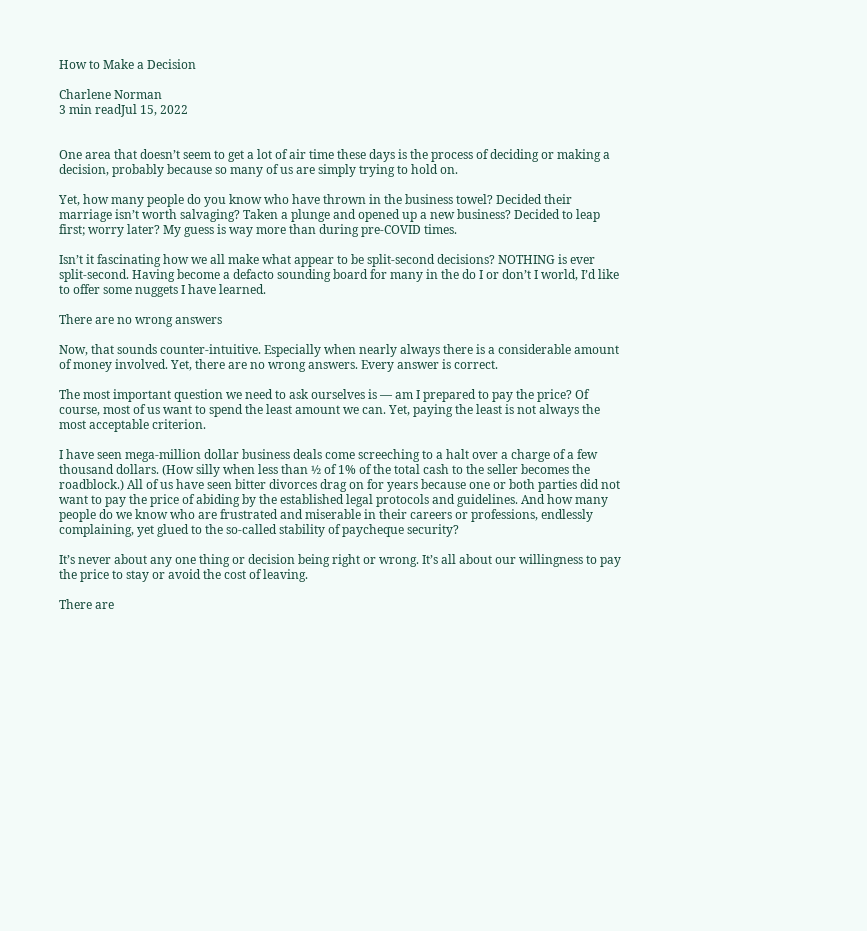How to Make a Decision

Charlene Norman
3 min readJul 15, 2022


One area that doesn’t seem to get a lot of air time these days is the process of deciding or making a decision, probably because so many of us are simply trying to hold on.

Yet, how many people do you know who have thrown in the business towel? Decided their marriage isn’t worth salvaging? Taken a plunge and opened up a new business? Decided to leap first; worry later? My guess is way more than during pre-COVID times.

Isn’t it fascinating how we all make what appear to be split-second decisions? NOTHING is ever split-second. Having become a defacto sounding board for many in the do I or don’t I world, I’d like to offer some nuggets I have learned.

There are no wrong answers

Now, that sounds counter-intuitive. Especially when nearly always there is a considerable amount of money involved. Yet, there are no wrong answers. Every answer is correct.

The most important question we need to ask ourselves is — am I prepared to pay the price? Of course, most of us want to spend the least amount we can. Yet, paying the least is not always the most acceptable criterion.

I have seen mega-million dollar business deals come screeching to a halt over a charge of a few thousand dollars. (How silly when less than ½ of 1% of the total cash to the seller becomes the roadblock.) All of us have seen bitter divorces drag on for years because one or both parties did not want to pay the price of abiding by the established legal protocols and guidelines. And how many people do we know who are frustrated and miserable in their careers or professions, endlessly complaining, yet glued to the so-called stability of paycheque security?

It’s never about any one thing or decision being right or wrong. It’s all about our willingness to pay the price to stay or avoid the cost of leaving.

There are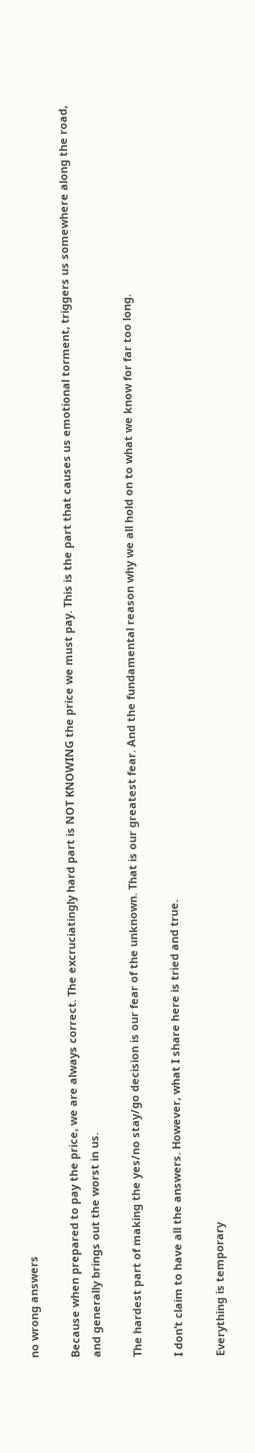no wrong answers

Because when prepared to pay the price, we are always correct. The excruciatingly hard part is NOT KNOWING the price we must pay. This is the part that causes us emotional torment, triggers us somewhere along the road, and generally brings out the worst in us.

The hardest part of making the yes/no stay/go decision is our fear of the unknown. That is our greatest fear. And the fundamental reason why we all hold on to what we know for far too long.

I don’t claim to have all the answers. However, what I share here is tried and true.

Everything is temporary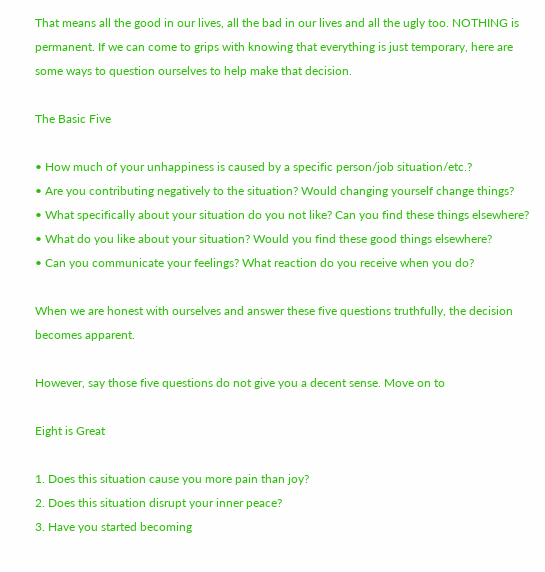That means all the good in our lives, all the bad in our lives and all the ugly too. NOTHING is permanent. If we can come to grips with knowing that everything is just temporary, here are some ways to question ourselves to help make that decision.

The Basic Five

• How much of your unhappiness is caused by a specific person/job situation/etc.?
• Are you contributing negatively to the situation? Would changing yourself change things?
• What specifically about your situation do you not like? Can you find these things elsewhere?
• What do you like about your situation? Would you find these good things elsewhere?
• Can you communicate your feelings? What reaction do you receive when you do?

When we are honest with ourselves and answer these five questions truthfully, the decision becomes apparent.

However, say those five questions do not give you a decent sense. Move on to

Eight is Great

1. Does this situation cause you more pain than joy?
2. Does this situation disrupt your inner peace?
3. Have you started becoming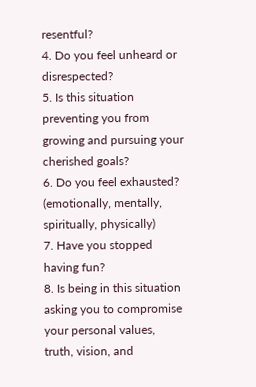resentful?
4. Do you feel unheard or disrespected?
5. Is this situation preventing you from growing and pursuing your cherished goals?
6. Do you feel exhausted? (emotionally, mentally, spiritually, physically)
7. Have you stopped having fun?
8. Is being in this situation asking you to compromise your personal values, truth, vision, and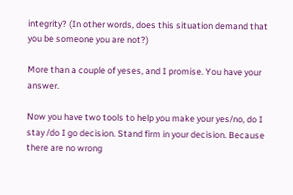integrity? (In other words, does this situation demand that you be someone you are not?)

More than a couple of yeses, and I promise. You have your answer.

Now you have two tools to help you make your yes/no, do I stay /do I go decision. Stand firm in your decision. Because there are no wrong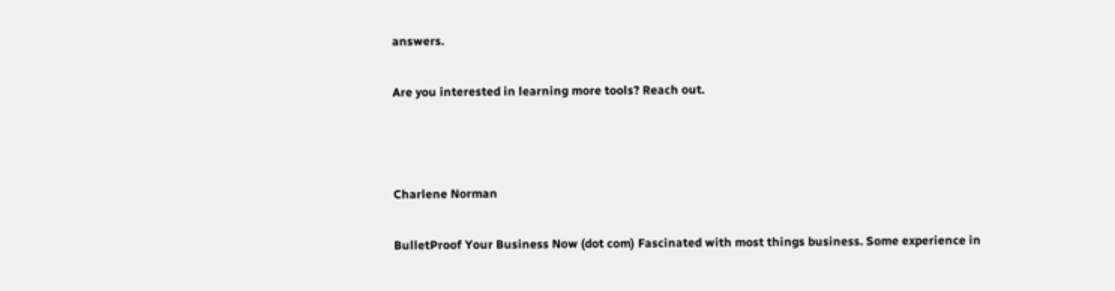answers.

Are you interested in learning more tools? Reach out.



Charlene Norman

BulletProof Your Business Now (dot com) Fascinated with most things business. Some experience in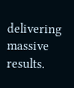delivering massive results.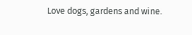Love dogs, gardens and wine.